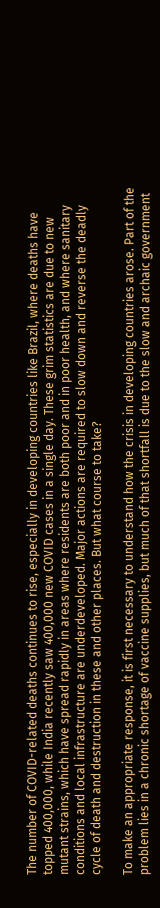The number of COVID-related deaths continues to rise, especially in developing countries like Brazil, where deaths have topped 400,000, while India recently saw 400,000 new COVID cases in a single day. These grim statistics are due to new mutant strains, which have spread rapidly in areas where residents are both poor and in poor health, and where sanitary conditions and local infrastructure are underdeveloped. Major actions are required to slow down and reverse the deadly cycle of death and destruction in these and other places. But what course to take?

To make an appropriate response, it is first necessary to understand how the crisis in developing countries arose. Part of the problem lies in a chronic shortage of vaccine supplies, but much of that shortfall is due to the slow and archaic government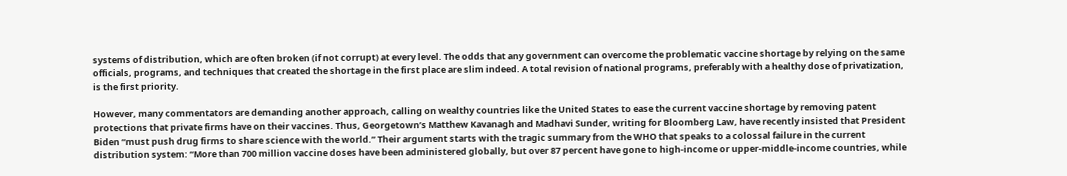systems of distribution, which are often broken (if not corrupt) at every level. The odds that any government can overcome the problematic vaccine shortage by relying on the same officials, programs, and techniques that created the shortage in the first place are slim indeed. A total revision of national programs, preferably with a healthy dose of privatization, is the first priority.

However, many commentators are demanding another approach, calling on wealthy countries like the United States to ease the current vaccine shortage by removing patent protections that private firms have on their vaccines. Thus, Georgetown’s Matthew Kavanagh and Madhavi Sunder, writing for Bloomberg Law, have recently insisted that President Biden “must push drug firms to share science with the world.” Their argument starts with the tragic summary from the WHO that speaks to a colossal failure in the current distribution system: “More than 700 million vaccine doses have been administered globally, but over 87 percent have gone to high-income or upper-middle-income countries, while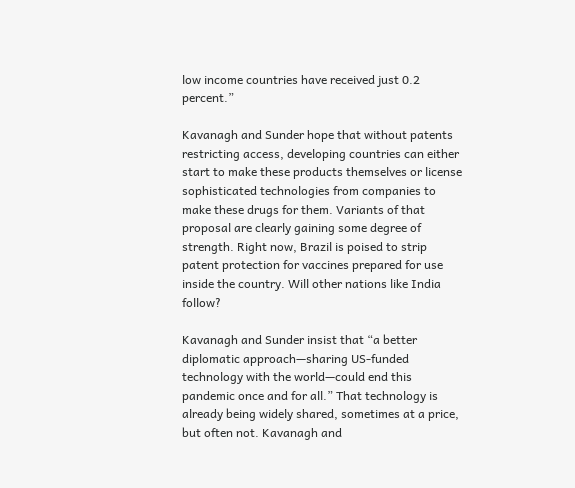low income countries have received just 0.2 percent.”

Kavanagh and Sunder hope that without patents restricting access, developing countries can either start to make these products themselves or license sophisticated technologies from companies to make these drugs for them. Variants of that proposal are clearly gaining some degree of strength. Right now, Brazil is poised to strip patent protection for vaccines prepared for use inside the country. Will other nations like India follow?

Kavanagh and Sunder insist that “a better diplomatic approach—sharing US-funded technology with the world—could end this pandemic once and for all.” That technology is already being widely shared, sometimes at a price, but often not. Kavanagh and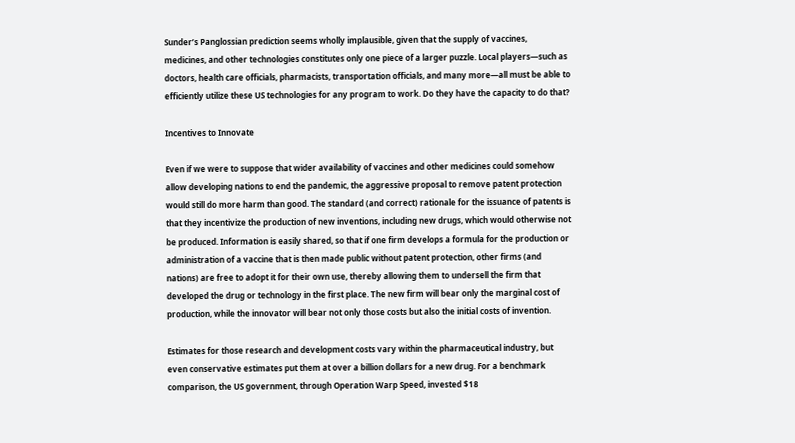Sunder’s Panglossian prediction seems wholly implausible, given that the supply of vaccines, medicines, and other technologies constitutes only one piece of a larger puzzle. Local players—such as doctors, health care officials, pharmacists, transportation officials, and many more—all must be able to efficiently utilize these US technologies for any program to work. Do they have the capacity to do that?

Incentives to Innovate

Even if we were to suppose that wider availability of vaccines and other medicines could somehow allow developing nations to end the pandemic, the aggressive proposal to remove patent protection would still do more harm than good. The standard (and correct) rationale for the issuance of patents is that they incentivize the production of new inventions, including new drugs, which would otherwise not be produced. Information is easily shared, so that if one firm develops a formula for the production or administration of a vaccine that is then made public without patent protection, other firms (and nations) are free to adopt it for their own use, thereby allowing them to undersell the firm that developed the drug or technology in the first place. The new firm will bear only the marginal cost of production, while the innovator will bear not only those costs but also the initial costs of invention.

Estimates for those research and development costs vary within the pharmaceutical industry, but even conservative estimates put them at over a billion dollars for a new drug. For a benchmark comparison, the US government, through Operation Warp Speed, invested $18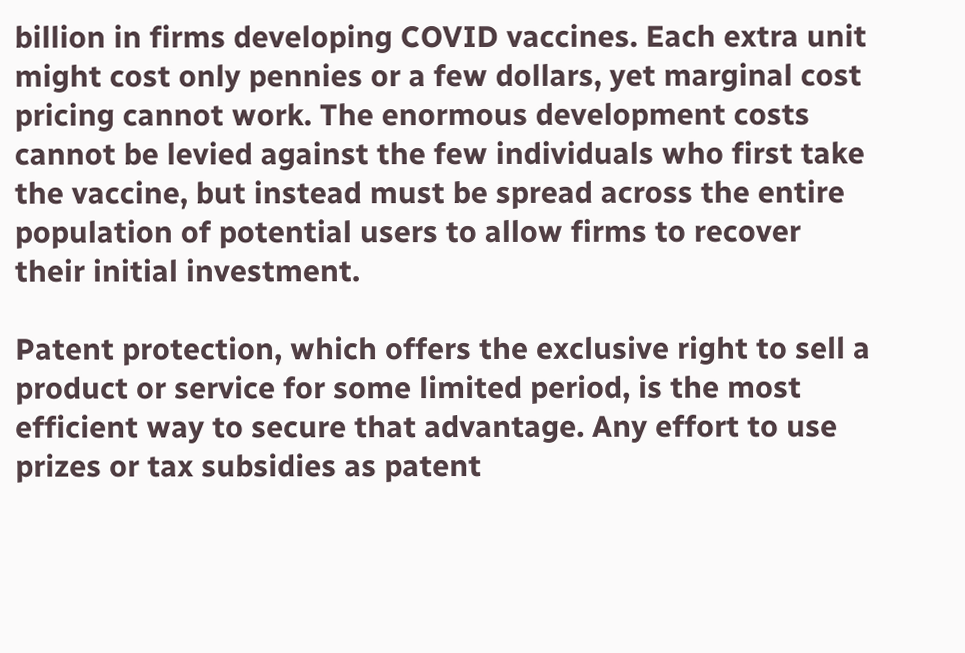billion in firms developing COVID vaccines. Each extra unit might cost only pennies or a few dollars, yet marginal cost pricing cannot work. The enormous development costs cannot be levied against the few individuals who first take the vaccine, but instead must be spread across the entire population of potential users to allow firms to recover their initial investment.

Patent protection, which offers the exclusive right to sell a product or service for some limited period, is the most efficient way to secure that advantage. Any effort to use prizes or tax subsidies as patent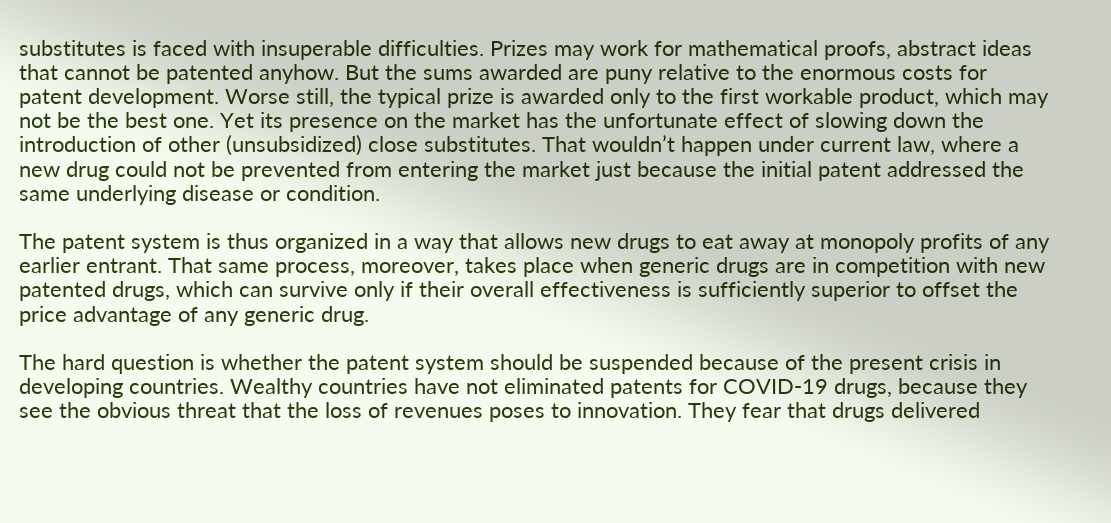substitutes is faced with insuperable difficulties. Prizes may work for mathematical proofs, abstract ideas that cannot be patented anyhow. But the sums awarded are puny relative to the enormous costs for patent development. Worse still, the typical prize is awarded only to the first workable product, which may not be the best one. Yet its presence on the market has the unfortunate effect of slowing down the introduction of other (unsubsidized) close substitutes. That wouldn’t happen under current law, where a new drug could not be prevented from entering the market just because the initial patent addressed the same underlying disease or condition.

The patent system is thus organized in a way that allows new drugs to eat away at monopoly profits of any earlier entrant. That same process, moreover, takes place when generic drugs are in competition with new patented drugs, which can survive only if their overall effectiveness is sufficiently superior to offset the price advantage of any generic drug.

The hard question is whether the patent system should be suspended because of the present crisis in developing countries. Wealthy countries have not eliminated patents for COVID-19 drugs, because they see the obvious threat that the loss of revenues poses to innovation. They fear that drugs delivered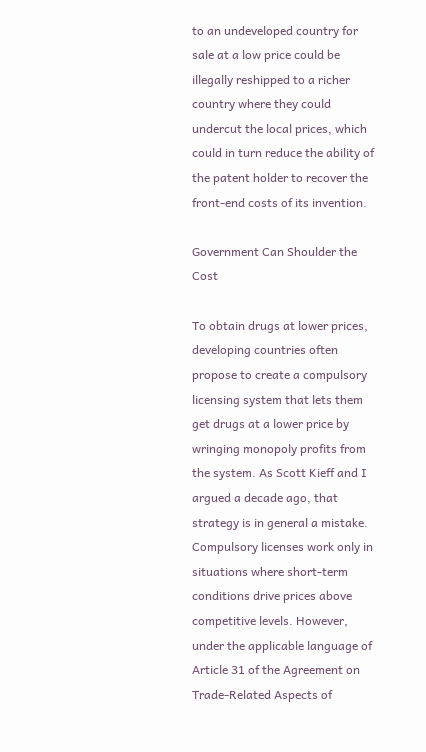to an undeveloped country for sale at a low price could be illegally reshipped to a richer country where they could undercut the local prices, which could in turn reduce the ability of the patent holder to recover the front-end costs of its invention.

Government Can Shoulder the Cost

To obtain drugs at lower prices, developing countries often propose to create a compulsory licensing system that lets them get drugs at a lower price by wringing monopoly profits from the system. As Scott Kieff and I argued a decade ago, that strategy is in general a mistake. Compulsory licenses work only in situations where short-term conditions drive prices above competitive levels. However, under the applicable language of Article 31 of the Agreement on Trade-Related Aspects of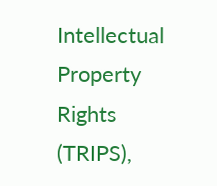Intellectual Property Rights (TRIPS),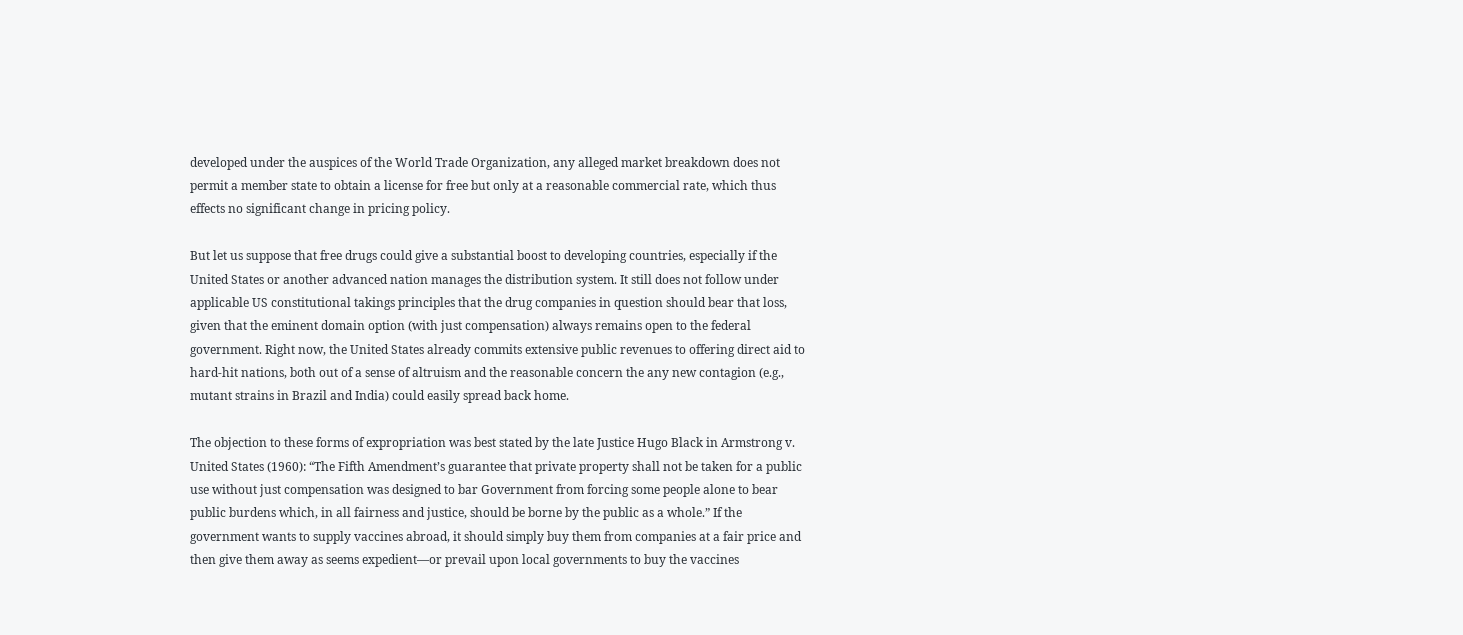developed under the auspices of the World Trade Organization, any alleged market breakdown does not permit a member state to obtain a license for free but only at a reasonable commercial rate, which thus effects no significant change in pricing policy.

But let us suppose that free drugs could give a substantial boost to developing countries, especially if the United States or another advanced nation manages the distribution system. It still does not follow under applicable US constitutional takings principles that the drug companies in question should bear that loss, given that the eminent domain option (with just compensation) always remains open to the federal government. Right now, the United States already commits extensive public revenues to offering direct aid to hard-hit nations, both out of a sense of altruism and the reasonable concern the any new contagion (e.g., mutant strains in Brazil and India) could easily spread back home.

The objection to these forms of expropriation was best stated by the late Justice Hugo Black in Armstrong v. United States (1960): “The Fifth Amendment’s guarantee that private property shall not be taken for a public use without just compensation was designed to bar Government from forcing some people alone to bear public burdens which, in all fairness and justice, should be borne by the public as a whole.” If the government wants to supply vaccines abroad, it should simply buy them from companies at a fair price and then give them away as seems expedient—or prevail upon local governments to buy the vaccines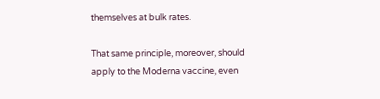themselves at bulk rates.

That same principle, moreover, should apply to the Moderna vaccine, even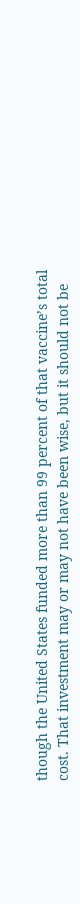though the United States funded more than 99 percent of that vaccine’s total cost. That investment may or may not have been wise, but it should not be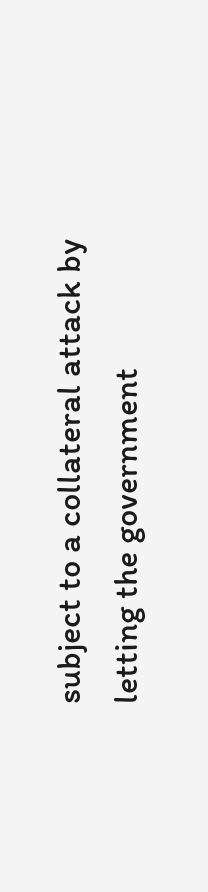subject to a collateral attack by letting the government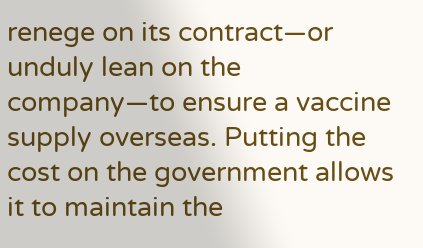renege on its contract—or unduly lean on the company—to ensure a vaccine supply overseas. Putting the cost on the government allows it to maintain the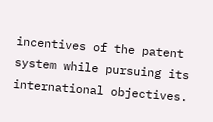incentives of the patent system while pursuing its international objectives.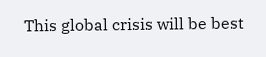This global crisis will be best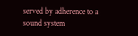served by adherence to a sound system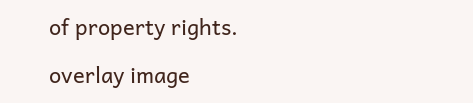of property rights.

overlay image